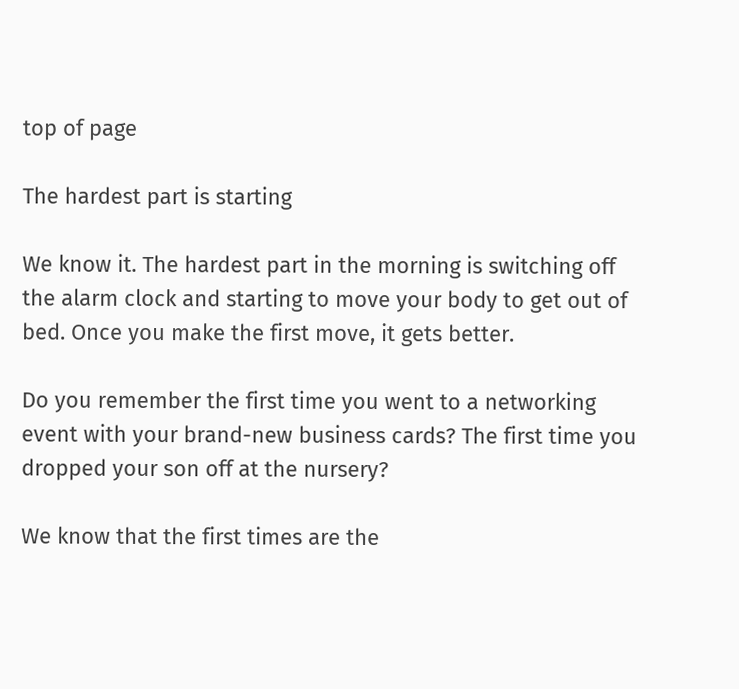top of page

The hardest part is starting

We know it. The hardest part in the morning is switching off the alarm clock and starting to move your body to get out of bed. Once you make the first move, it gets better.

Do you remember the first time you went to a networking event with your brand-new business cards? The first time you dropped your son off at the nursery?

We know that the first times are the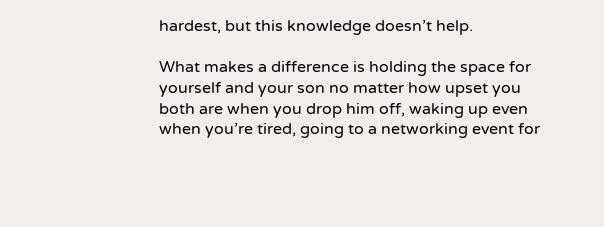hardest, but this knowledge doesn’t help.

What makes a difference is holding the space for yourself and your son no matter how upset you both are when you drop him off, waking up even when you’re tired, going to a networking event for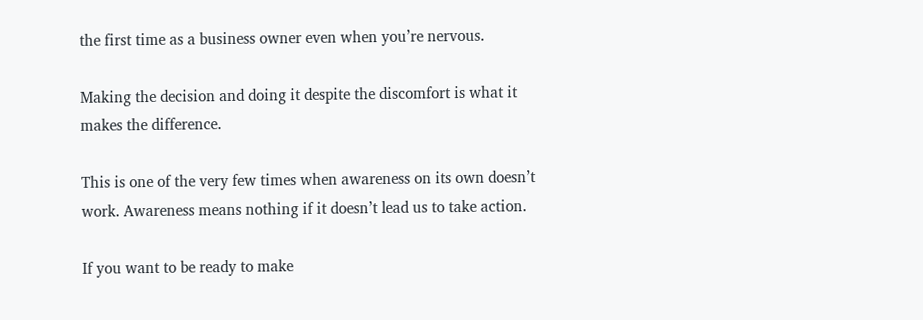the first time as a business owner even when you’re nervous.

Making the decision and doing it despite the discomfort is what it makes the difference.

This is one of the very few times when awareness on its own doesn’t work. Awareness means nothing if it doesn’t lead us to take action.

If you want to be ready to make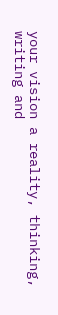your vision a reality, thinking, writing and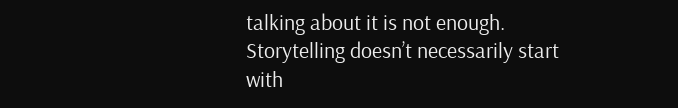talking about it is not enough. Storytelling doesn’t necessarily start with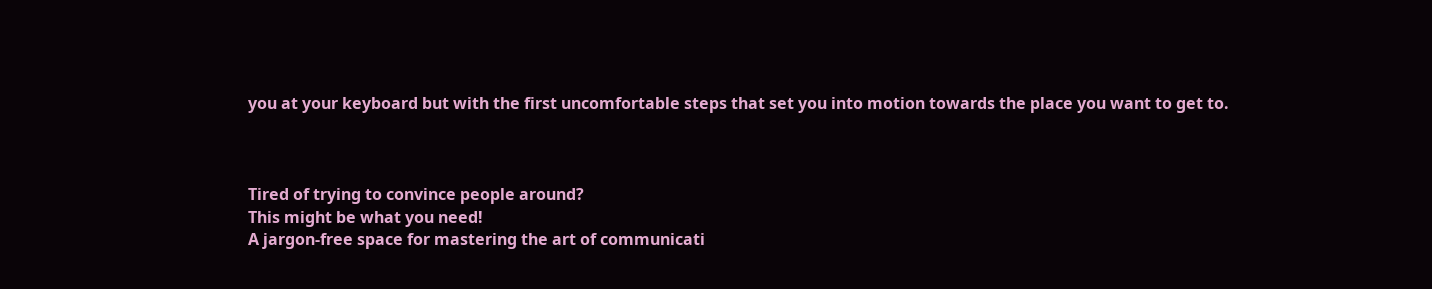you at your keyboard but with the first uncomfortable steps that set you into motion towards the place you want to get to.



Tired of trying to convince people around?
This might be what you need!
A jargon-free space for mastering the art of communicati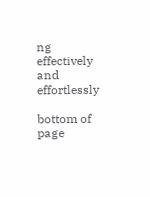ng effectively and effortlessly

bottom of page